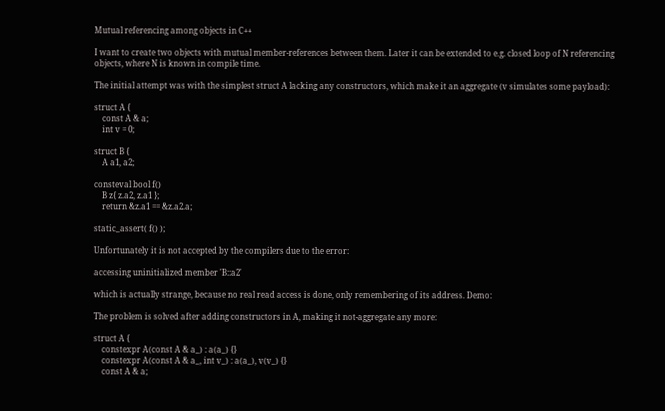Mutual referencing among objects in C++

I want to create two objects with mutual member-references between them. Later it can be extended to e.g. closed loop of N referencing objects, where N is known in compile time.

The initial attempt was with the simplest struct A lacking any constructors, which make it an aggregate (v simulates some payload):

struct A {
    const A & a;
    int v = 0;

struct B {
    A a1, a2;

consteval bool f()
    B z{ z.a2, z.a1 };
    return &z.a1 == &z.a2.a;

static_assert( f() );

Unfortunately it is not accepted by the compilers due to the error:

accessing uninitialized member 'B::a2'

which is actually strange, because no real read access is done, only remembering of its address. Demo:

The problem is solved after adding constructors in A, making it not-aggregate any more:

struct A {
    constexpr A(const A & a_) : a(a_) {}
    constexpr A(const A & a_, int v_) : a(a_), v(v_) {}
    const A & a;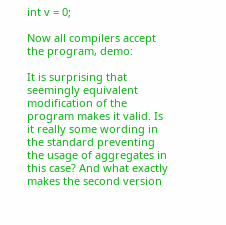int v = 0;

Now all compilers accept the program, demo:

It is surprising that seemingly equivalent modification of the program makes it valid. Is it really some wording in the standard preventing the usage of aggregates in this case? And what exactly makes the second version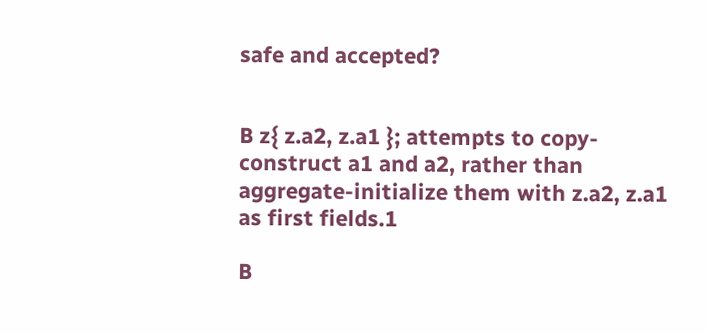safe and accepted?


B z{ z.a2, z.a1 }; attempts to copy-construct a1 and a2, rather than aggregate-initialize them with z.a2, z.a1 as first fields.1

B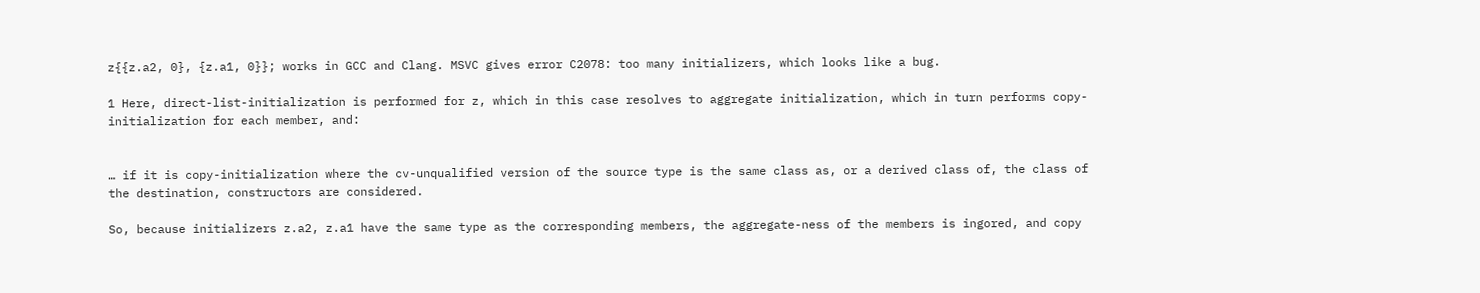z{{z.a2, 0}, {z.a1, 0}}; works in GCC and Clang. MSVC gives error C2078: too many initializers, which looks like a bug.

1 Here, direct-list-initialization is performed for z, which in this case resolves to aggregate initialization, which in turn performs copy-initialization for each member, and:


… if it is copy-initialization where the cv-unqualified version of the source type is the same class as, or a derived class of, the class of the destination, constructors are considered.

So, because initializers z.a2, z.a1 have the same type as the corresponding members, the aggregate-ness of the members is ingored, and copy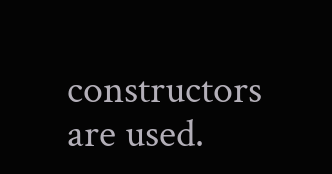constructors are used.